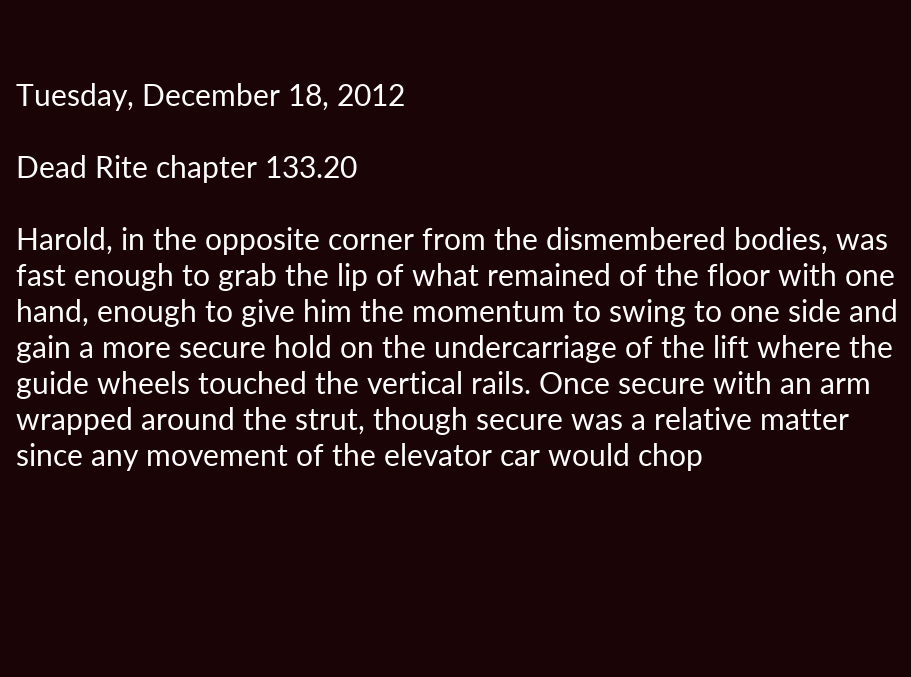Tuesday, December 18, 2012

Dead Rite chapter 133.20

Harold, in the opposite corner from the dismembered bodies, was fast enough to grab the lip of what remained of the floor with one hand, enough to give him the momentum to swing to one side and gain a more secure hold on the undercarriage of the lift where the guide wheels touched the vertical rails. Once secure with an arm wrapped around the strut, though secure was a relative matter since any movement of the elevator car would chop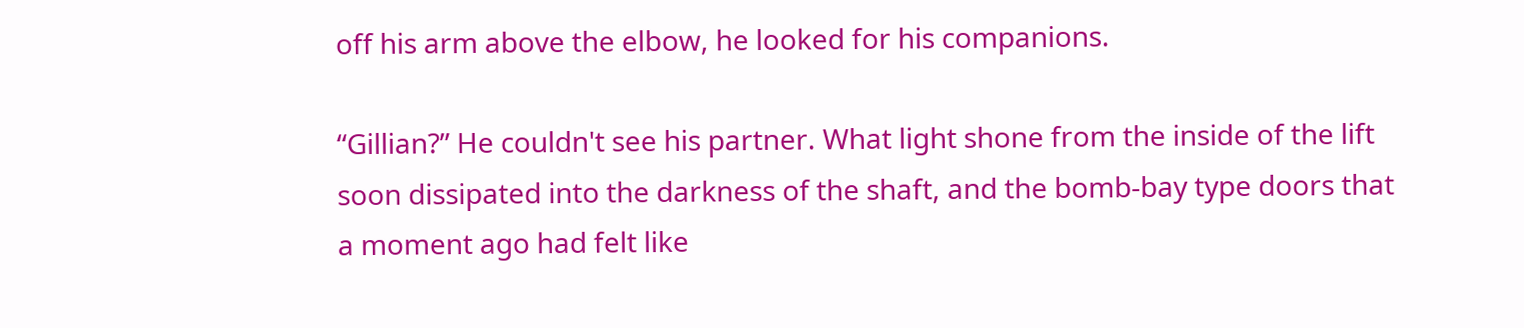off his arm above the elbow, he looked for his companions.

“Gillian?” He couldn't see his partner. What light shone from the inside of the lift soon dissipated into the darkness of the shaft, and the bomb-bay type doors that a moment ago had felt like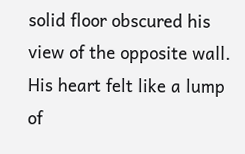solid floor obscured his view of the opposite wall. His heart felt like a lump of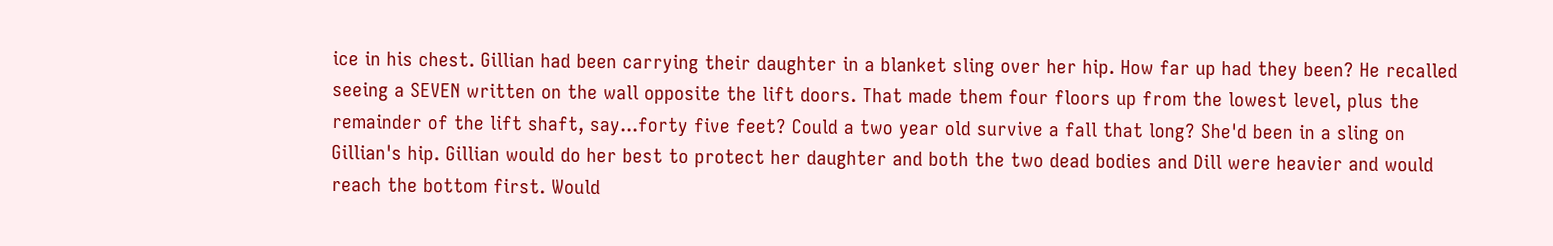ice in his chest. Gillian had been carrying their daughter in a blanket sling over her hip. How far up had they been? He recalled seeing a SEVEN written on the wall opposite the lift doors. That made them four floors up from the lowest level, plus the remainder of the lift shaft, say...forty five feet? Could a two year old survive a fall that long? She'd been in a sling on Gillian's hip. Gillian would do her best to protect her daughter and both the two dead bodies and Dill were heavier and would reach the bottom first. Would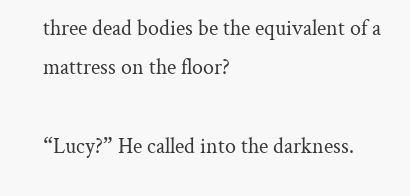three dead bodies be the equivalent of a mattress on the floor?

“Lucy?” He called into the darkness.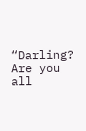“Darling? Are you all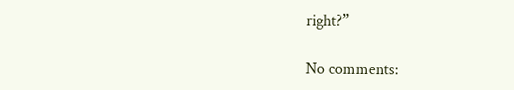right?”

No comments: